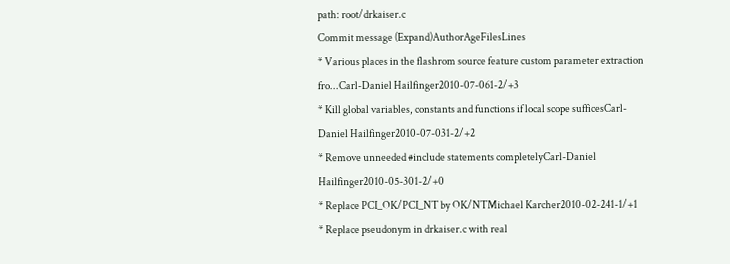path: root/drkaiser.c
Commit message (Expand)AuthorAgeFilesLines
* Various places in the flashrom source feature custom parameter extraction fro...Carl-Daniel Hailfinger2010-07-061-2/+3
* Kill global variables, constants and functions if local scope sufficesCarl-Daniel Hailfinger2010-07-031-2/+2
* Remove unneeded #include statements completelyCarl-Daniel Hailfinger2010-05-301-2/+0
* Replace PCI_OK/PCI_NT by OK/NTMichael Karcher2010-02-241-1/+1
* Replace pseudonym in drkaiser.c with real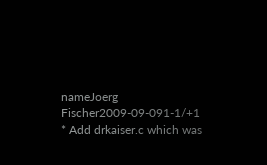nameJoerg Fischer2009-09-091-1/+1
* Add drkaiser.c which was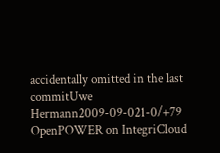accidentally omitted in the last commitUwe Hermann2009-09-021-0/+79
OpenPOWER on IntegriCloud